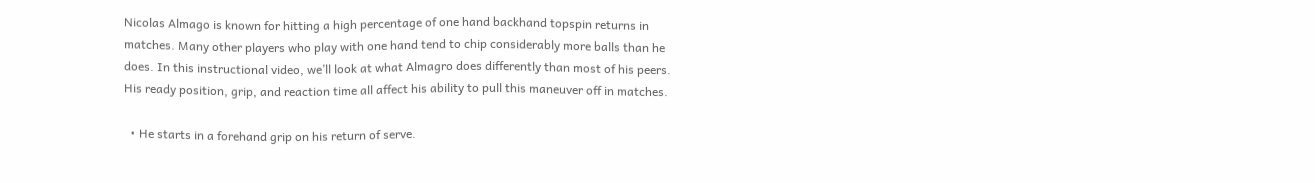Nicolas Almago is known for hitting a high percentage of one hand backhand topspin returns in matches. Many other players who play with one hand tend to chip considerably more balls than he does. In this instructional video, we’ll look at what Almagro does differently than most of his peers. His ready position, grip, and reaction time all affect his ability to pull this maneuver off in matches.

  • He starts in a forehand grip on his return of serve.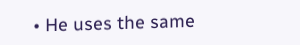• He uses the same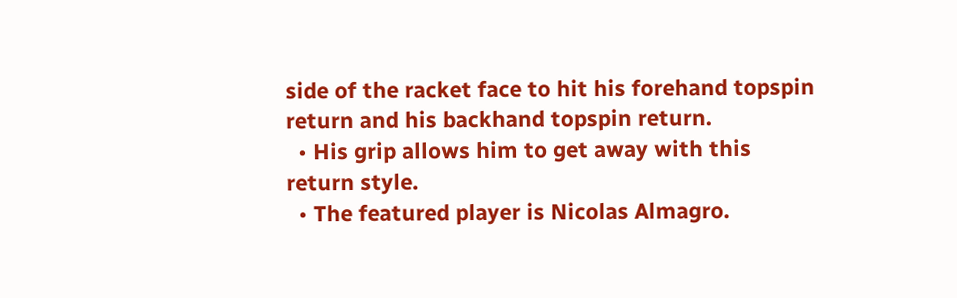side of the racket face to hit his forehand topspin return and his backhand topspin return.
  • His grip allows him to get away with this return style.
  • The featured player is Nicolas Almagro.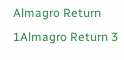Almagro Return 1Almagro Return 3